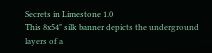Secrets in Limestone 1.0
This 8x54" silk banner depicts the underground layers of a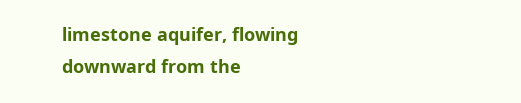limestone aquifer, flowing downward from the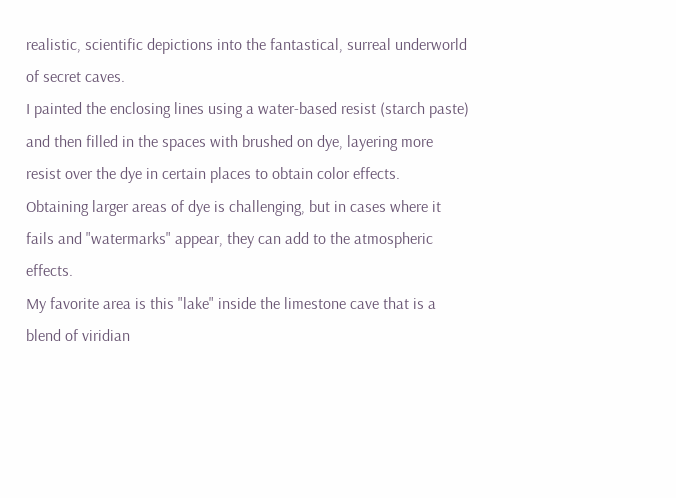realistic, scientific depictions into the fantastical, surreal underworld of secret caves.
I painted the enclosing lines using a water-based resist (starch paste) and then filled in the spaces with brushed on dye, layering more resist over the dye in certain places to obtain color effects.
Obtaining larger areas of dye is challenging, but in cases where it fails and "watermarks" appear, they can add to the atmospheric effects.
My favorite area is this "lake" inside the limestone cave that is a blend of viridian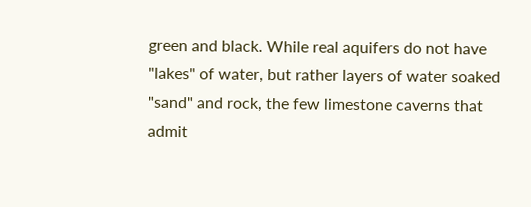green and black. While real aquifers do not have "lakes" of water, but rather layers of water soaked "sand" and rock, the few limestone caverns that admit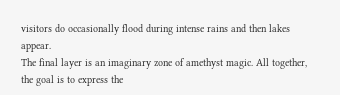visitors do occasionally flood during intense rains and then lakes appear.
The final layer is an imaginary zone of amethyst magic. All together, the goal is to express the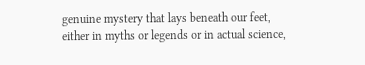genuine mystery that lays beneath our feet, either in myths or legends or in actual science,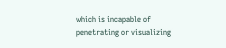which is incapable of penetrating or visualizing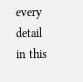every detail in this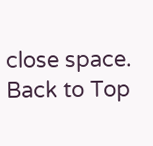close space.
Back to Top